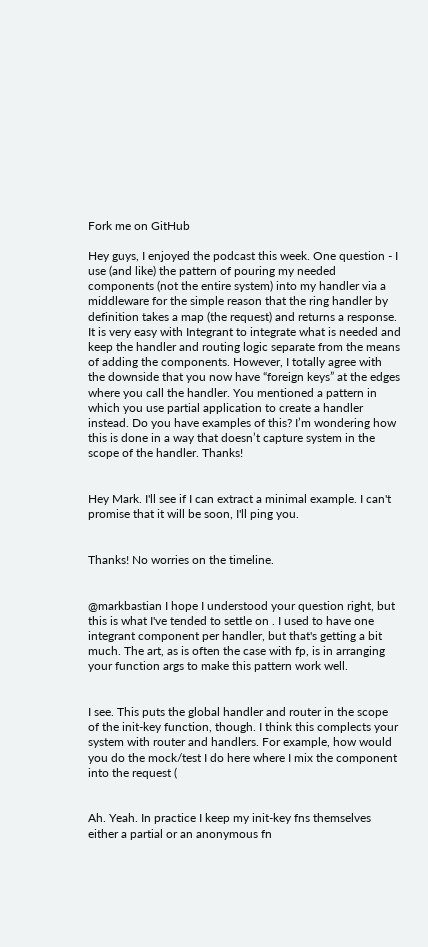Fork me on GitHub

Hey guys, I enjoyed the podcast this week. One question - I use (and like) the pattern of pouring my needed components (not the entire system) into my handler via a middleware for the simple reason that the ring handler by definition takes a map (the request) and returns a response. It is very easy with Integrant to integrate what is needed and keep the handler and routing logic separate from the means of adding the components. However, I totally agree with the downside that you now have “foreign keys” at the edges where you call the handler. You mentioned a pattern in which you use partial application to create a handler instead. Do you have examples of this? I’m wondering how this is done in a way that doesn’t capture system in the scope of the handler. Thanks!


Hey Mark. I'll see if I can extract a minimal example. I can't promise that it will be soon, I'll ping you.


Thanks! No worries on the timeline.


@markbastian I hope I understood your question right, but this is what I've tended to settle on . I used to have one integrant component per handler, but that's getting a bit much. The art, as is often the case with fp, is in arranging your function args to make this pattern work well.


I see. This puts the global handler and router in the scope of the init-key function, though. I think this complects your system with router and handlers. For example, how would you do the mock/test I do here where I mix the component into the request (


Ah. Yeah. In practice I keep my init-key fns themselves either a partial or an anonymous fn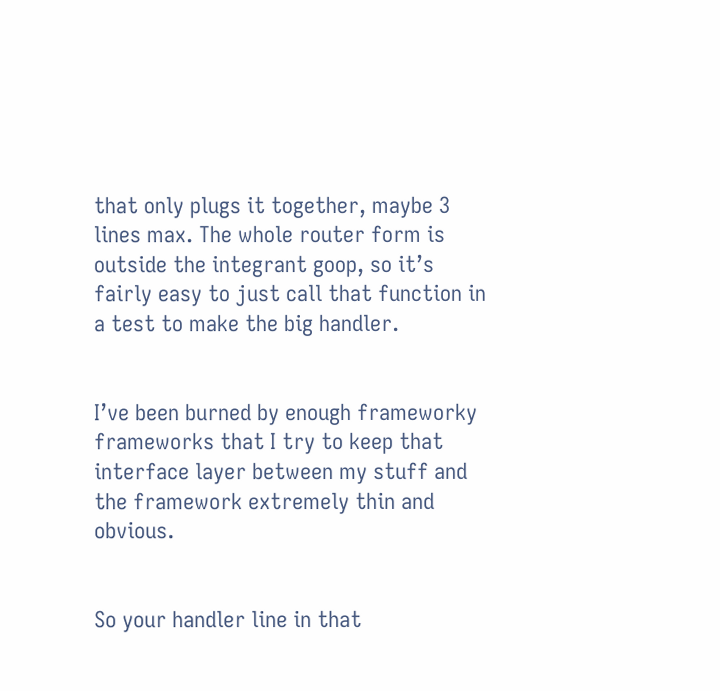that only plugs it together, maybe 3 lines max. The whole router form is outside the integrant goop, so it’s fairly easy to just call that function in a test to make the big handler.


I’ve been burned by enough frameworky frameworks that I try to keep that interface layer between my stuff and the framework extremely thin and obvious.


So your handler line in that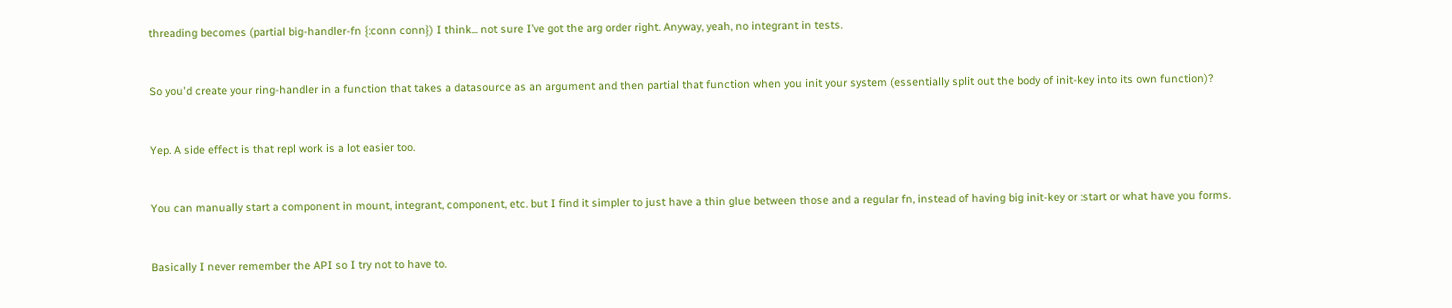threading becomes (partial big-handler-fn {:conn conn}) I think... not sure I’ve got the arg order right. Anyway, yeah, no integrant in tests.


So you'd create your ring-handler in a function that takes a datasource as an argument and then partial that function when you init your system (essentially split out the body of init-key into its own function)?


Yep. A side effect is that repl work is a lot easier too.


You can manually start a component in mount, integrant, component, etc. but I find it simpler to just have a thin glue between those and a regular fn, instead of having big init-key or :start or what have you forms.


Basically I never remember the API so I try not to have to.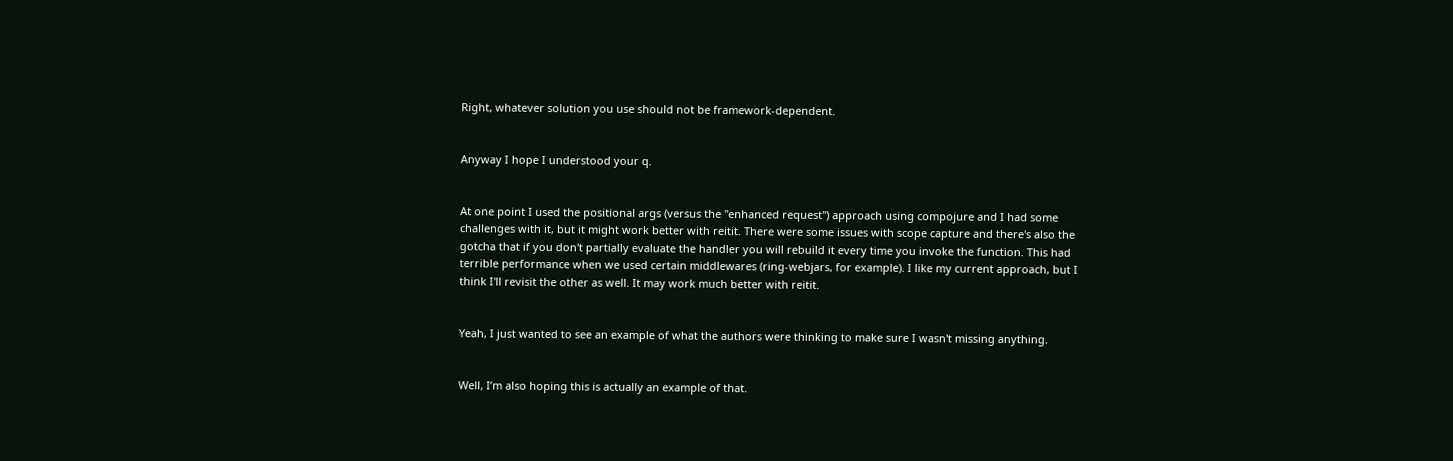Right, whatever solution you use should not be framework-dependent.


Anyway I hope I understood your q.


At one point I used the positional args (versus the "enhanced request") approach using compojure and I had some challenges with it, but it might work better with reitit. There were some issues with scope capture and there's also the gotcha that if you don't partially evaluate the handler you will rebuild it every time you invoke the function. This had terrible performance when we used certain middlewares (ring-webjars, for example). I like my current approach, but I think I'll revisit the other as well. It may work much better with reitit.


Yeah, I just wanted to see an example of what the authors were thinking to make sure I wasn't missing anything.


Well, I’m also hoping this is actually an example of that.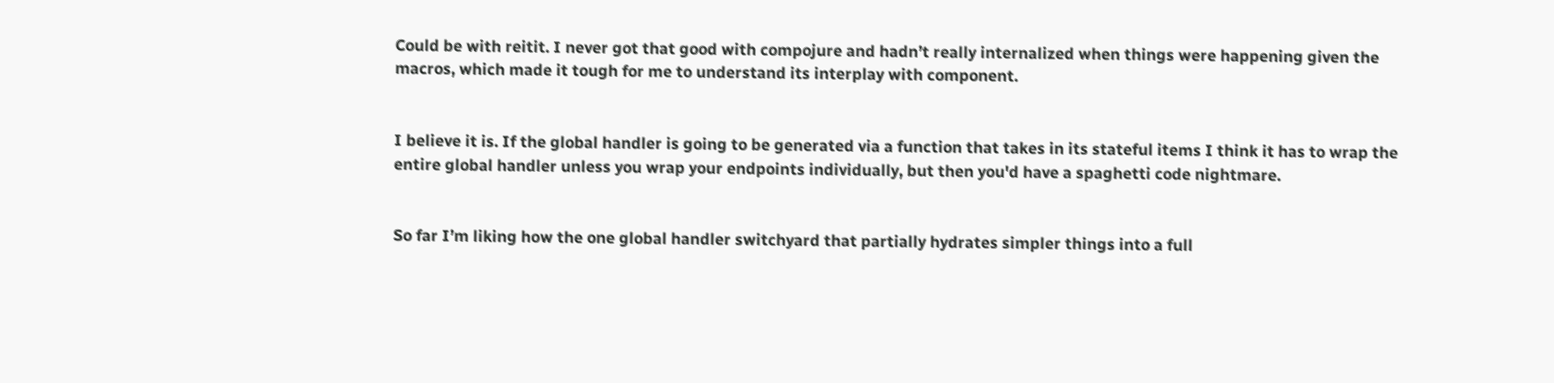Could be with reitit. I never got that good with compojure and hadn’t really internalized when things were happening given the macros, which made it tough for me to understand its interplay with component.


I believe it is. If the global handler is going to be generated via a function that takes in its stateful items I think it has to wrap the entire global handler unless you wrap your endpoints individually, but then you'd have a spaghetti code nightmare.


So far I’m liking how the one global handler switchyard that partially hydrates simpler things into a full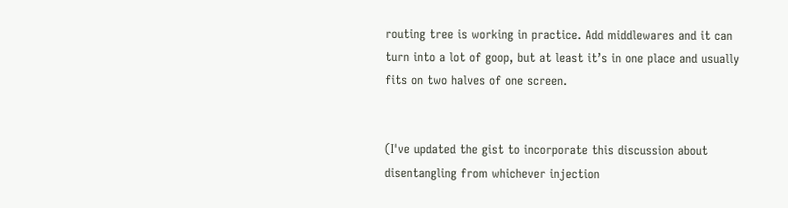routing tree is working in practice. Add middlewares and it can turn into a lot of goop, but at least it’s in one place and usually fits on two halves of one screen.


(I've updated the gist to incorporate this discussion about disentangling from whichever injection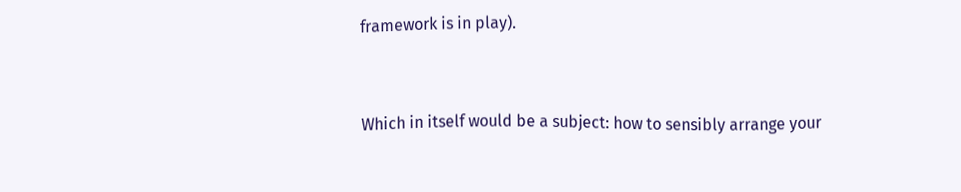framework is in play).


Which in itself would be a subject: how to sensibly arrange your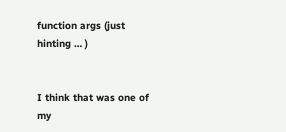function args (just hinting … )


I think that was one of my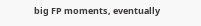big FP moments, eventually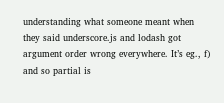understanding what someone meant when they said underscore.js and lodash got argument order wrong everywhere. It’s eg., f) and so partial is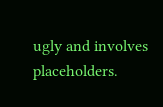ugly and involves placeholders.